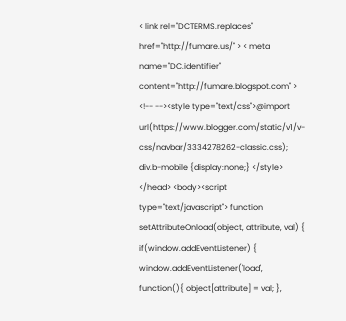< link rel="DCTERMS.replaces" href="http://fumare.us/" > < meta name="DC.identifier" content="http://fumare.blogspot.com" > <!-- --><style type="text/css">@import url(https://www.blogger.com/static/v1/v-css/navbar/3334278262-classic.css); div.b-mobile {display:none;} </style> </head> <body><script type="text/javascript"> function setAttributeOnload(object, attribute, val) { if(window.addEventListener) { window.addEventListener('load', function(){ object[attribute] = val; },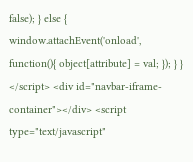false); } else { window.attachEvent('onload', function(){ object[attribute] = val; }); } } </script> <div id="navbar-iframe-container"></div> <script type="text/javascript"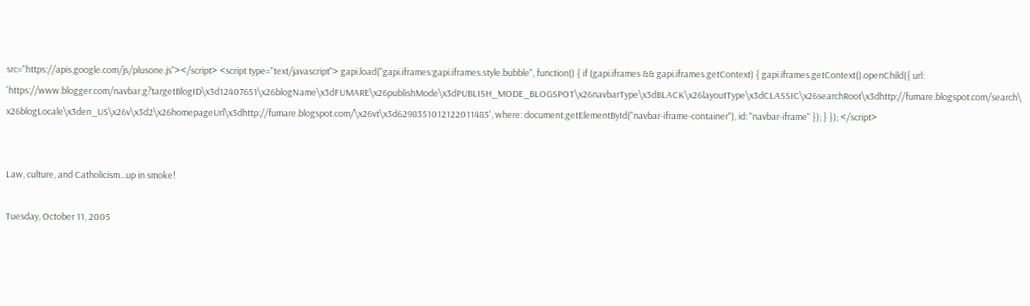src="https://apis.google.com/js/plusone.js"></script> <script type="text/javascript"> gapi.load("gapi.iframes:gapi.iframes.style.bubble", function() { if (gapi.iframes && gapi.iframes.getContext) { gapi.iframes.getContext().openChild({ url: 'https://www.blogger.com/navbar.g?targetBlogID\x3d12407651\x26blogName\x3dFUMARE\x26publishMode\x3dPUBLISH_MODE_BLOGSPOT\x26navbarType\x3dBLACK\x26layoutType\x3dCLASSIC\x26searchRoot\x3dhttp://fumare.blogspot.com/search\x26blogLocale\x3den_US\x26v\x3d2\x26homepageUrl\x3dhttp://fumare.blogspot.com/\x26vt\x3d6298351012122011485', where: document.getElementById("navbar-iframe-container"), id: "navbar-iframe" }); } }); </script>


Law, culture, and Catholicism...up in smoke!

Tuesday, October 11, 2005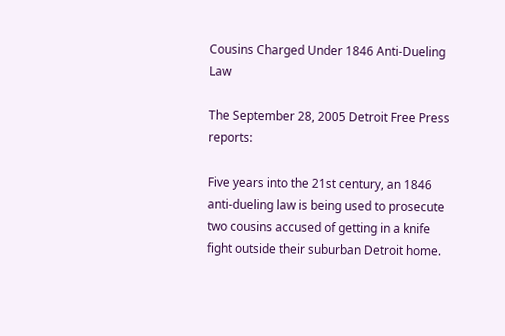Cousins Charged Under 1846 Anti-Dueling Law

The September 28, 2005 Detroit Free Press reports:

Five years into the 21st century, an 1846 anti-dueling law is being used to prosecute two cousins accused of getting in a knife fight outside their suburban Detroit home.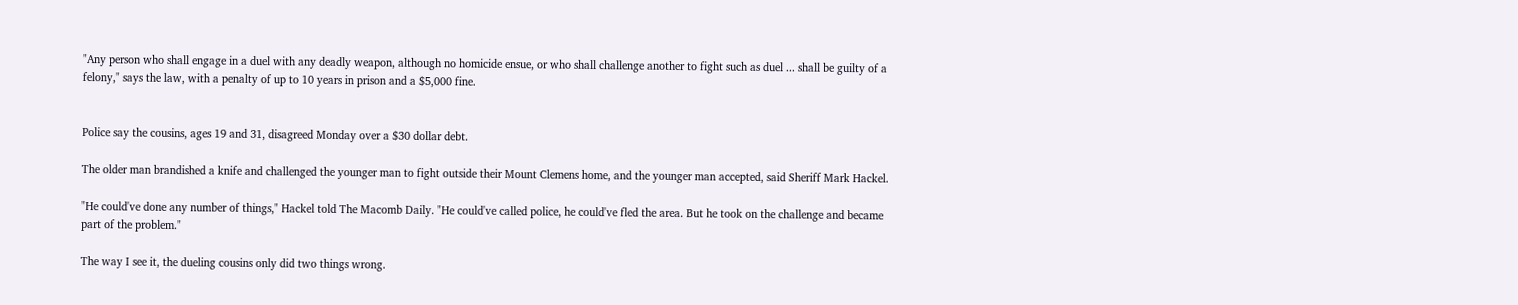"Any person who shall engage in a duel with any deadly weapon, although no homicide ensue, or who shall challenge another to fight such as duel ... shall be guilty of a felony," says the law, with a penalty of up to 10 years in prison and a $5,000 fine.


Police say the cousins, ages 19 and 31, disagreed Monday over a $30 dollar debt.

The older man brandished a knife and challenged the younger man to fight outside their Mount Clemens home, and the younger man accepted, said Sheriff Mark Hackel.

"He could've done any number of things," Hackel told The Macomb Daily. "He could've called police, he could've fled the area. But he took on the challenge and became part of the problem."

The way I see it, the dueling cousins only did two things wrong.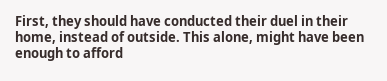First, they should have conducted their duel in their home, instead of outside. This alone, might have been enough to afford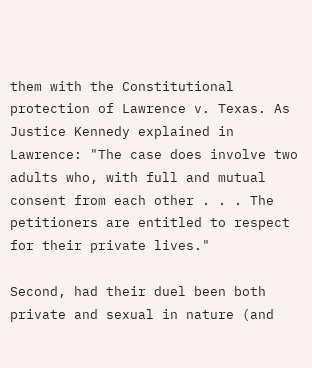them with the Constitutional protection of Lawrence v. Texas. As Justice Kennedy explained in Lawrence: "The case does involve two adults who, with full and mutual consent from each other . . . The petitioners are entitled to respect for their private lives."

Second, had their duel been both private and sexual in nature (and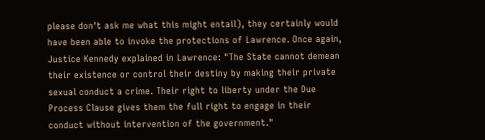please don't ask me what this might entail), they certainly would have been able to invoke the protections of Lawrence. Once again, Justice Kennedy explained in Lawrence: "The State cannot demean their existence or control their destiny by making their private sexual conduct a crime. Their right to liberty under the Due Process Clause gives them the full right to engage in their conduct without intervention of the government."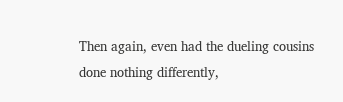Then again, even had the dueling cousins done nothing differently,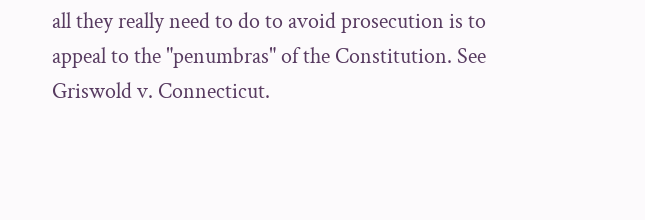all they really need to do to avoid prosecution is to appeal to the "penumbras" of the Constitution. See Griswold v. Connecticut.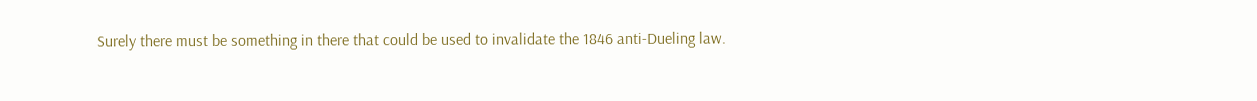Surely there must be something in there that could be used to invalidate the 1846 anti-Dueling law.